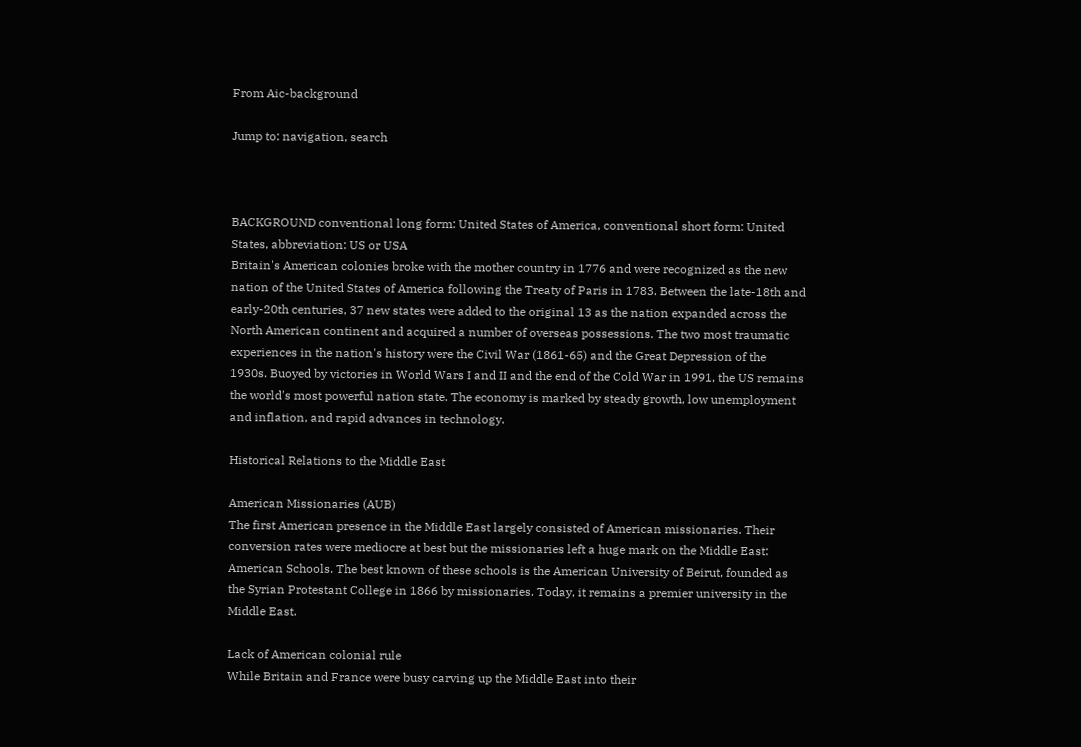From Aic-background

Jump to: navigation, search



BACKGROUND conventional long form: United States of America, conventional short form: United States, abbreviation: US or USA
Britain's American colonies broke with the mother country in 1776 and were recognized as the new nation of the United States of America following the Treaty of Paris in 1783. Between the late-18th and early-20th centuries, 37 new states were added to the original 13 as the nation expanded across the North American continent and acquired a number of overseas possessions. The two most traumatic experiences in the nation's history were the Civil War (1861-65) and the Great Depression of the 1930s. Buoyed by victories in World Wars I and II and the end of the Cold War in 1991, the US remains the world's most powerful nation state. The economy is marked by steady growth, low unemployment and inflation, and rapid advances in technology.

Historical Relations to the Middle East

American Missionaries (AUB)
The first American presence in the Middle East largely consisted of American missionaries. Their conversion rates were mediocre at best but the missionaries left a huge mark on the Middle East: American Schools. The best known of these schools is the American University of Beirut, founded as the Syrian Protestant College in 1866 by missionaries. Today, it remains a premier university in the Middle East.

Lack of American colonial rule
While Britain and France were busy carving up the Middle East into their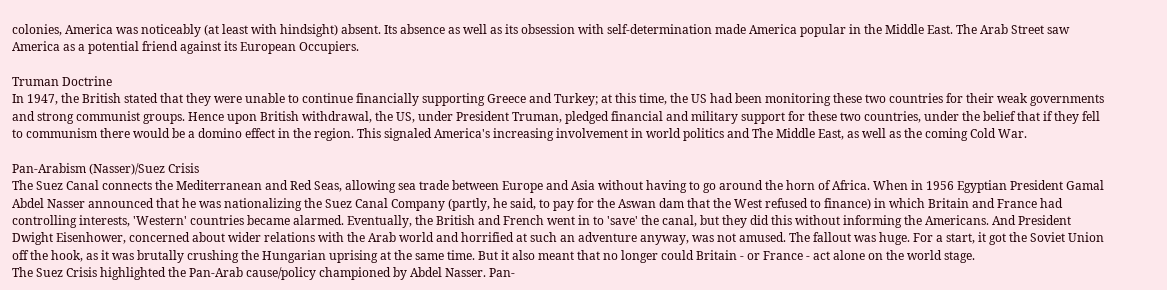colonies, America was noticeably (at least with hindsight) absent. Its absence as well as its obsession with self-determination made America popular in the Middle East. The Arab Street saw America as a potential friend against its European Occupiers.

Truman Doctrine
In 1947, the British stated that they were unable to continue financially supporting Greece and Turkey; at this time, the US had been monitoring these two countries for their weak governments and strong communist groups. Hence upon British withdrawal, the US, under President Truman, pledged financial and military support for these two countries, under the belief that if they fell to communism there would be a domino effect in the region. This signaled America's increasing involvement in world politics and The Middle East, as well as the coming Cold War.

Pan-Arabism (Nasser)/Suez Crisis
The Suez Canal connects the Mediterranean and Red Seas, allowing sea trade between Europe and Asia without having to go around the horn of Africa. When in 1956 Egyptian President Gamal Abdel Nasser announced that he was nationalizing the Suez Canal Company (partly, he said, to pay for the Aswan dam that the West refused to finance) in which Britain and France had controlling interests, 'Western' countries became alarmed. Eventually, the British and French went in to 'save' the canal, but they did this without informing the Americans. And President Dwight Eisenhower, concerned about wider relations with the Arab world and horrified at such an adventure anyway, was not amused. The fallout was huge. For a start, it got the Soviet Union off the hook, as it was brutally crushing the Hungarian uprising at the same time. But it also meant that no longer could Britain - or France - act alone on the world stage.
The Suez Crisis highlighted the Pan-Arab cause/policy championed by Abdel Nasser. Pan-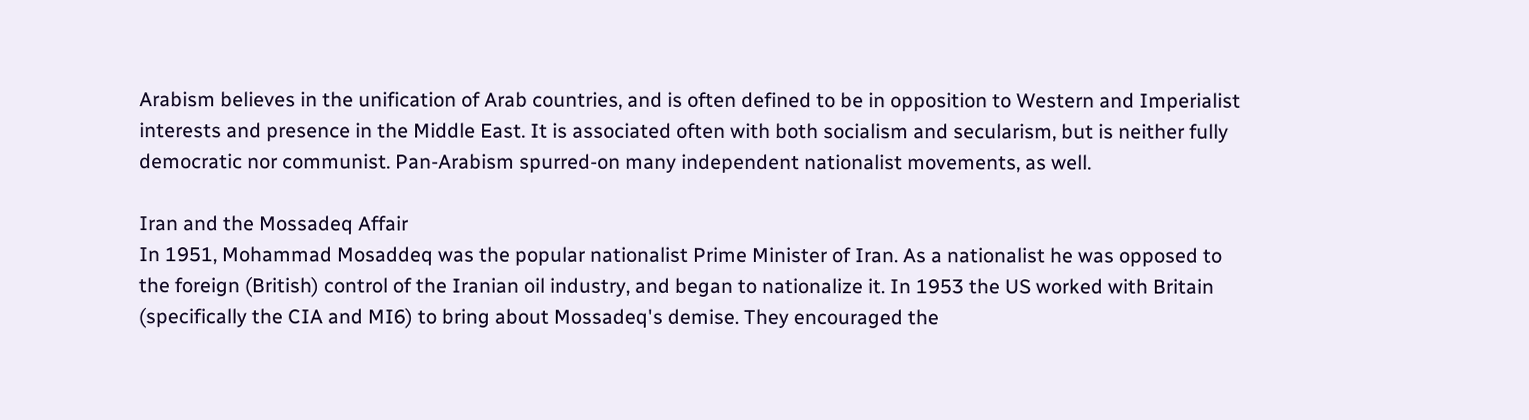Arabism believes in the unification of Arab countries, and is often defined to be in opposition to Western and Imperialist interests and presence in the Middle East. It is associated often with both socialism and secularism, but is neither fully democratic nor communist. Pan-Arabism spurred-on many independent nationalist movements, as well.

Iran and the Mossadeq Affair
In 1951, Mohammad Mosaddeq was the popular nationalist Prime Minister of Iran. As a nationalist he was opposed to the foreign (British) control of the Iranian oil industry, and began to nationalize it. In 1953 the US worked with Britain (specifically the CIA and MI6) to bring about Mossadeq's demise. They encouraged the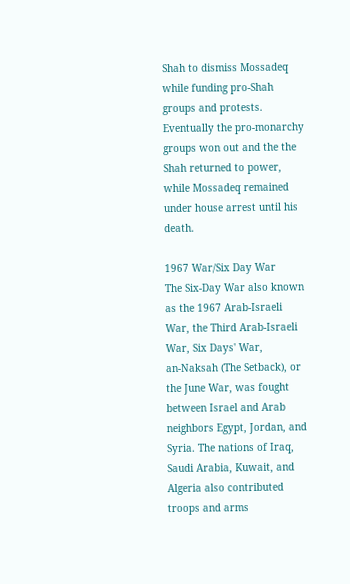Shah to dismiss Mossadeq while funding pro-Shah groups and protests. Eventually the pro-monarchy groups won out and the the Shah returned to power, while Mossadeq remained under house arrest until his death.

1967 War/Six Day War
The Six-Day War also known as the 1967 Arab-Israeli War, the Third Arab-Israeli War, Six Days' War, an‑Naksah (The Setback), or the June War, was fought between Israel and Arab neighbors Egypt, Jordan, and Syria. The nations of Iraq, Saudi Arabia, Kuwait, and Algeria also contributed troops and arms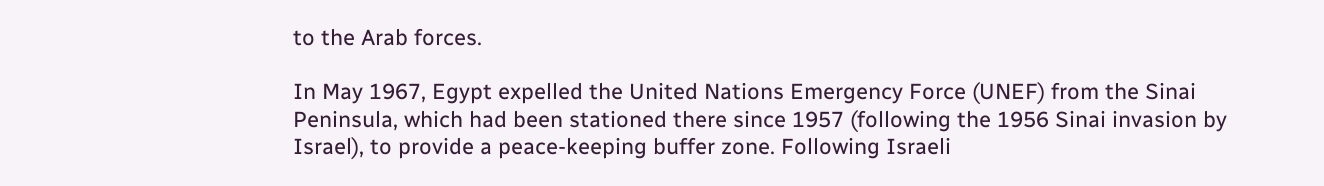to the Arab forces.

In May 1967, Egypt expelled the United Nations Emergency Force (UNEF) from the Sinai Peninsula, which had been stationed there since 1957 (following the 1956 Sinai invasion by Israel), to provide a peace-keeping buffer zone. Following Israeli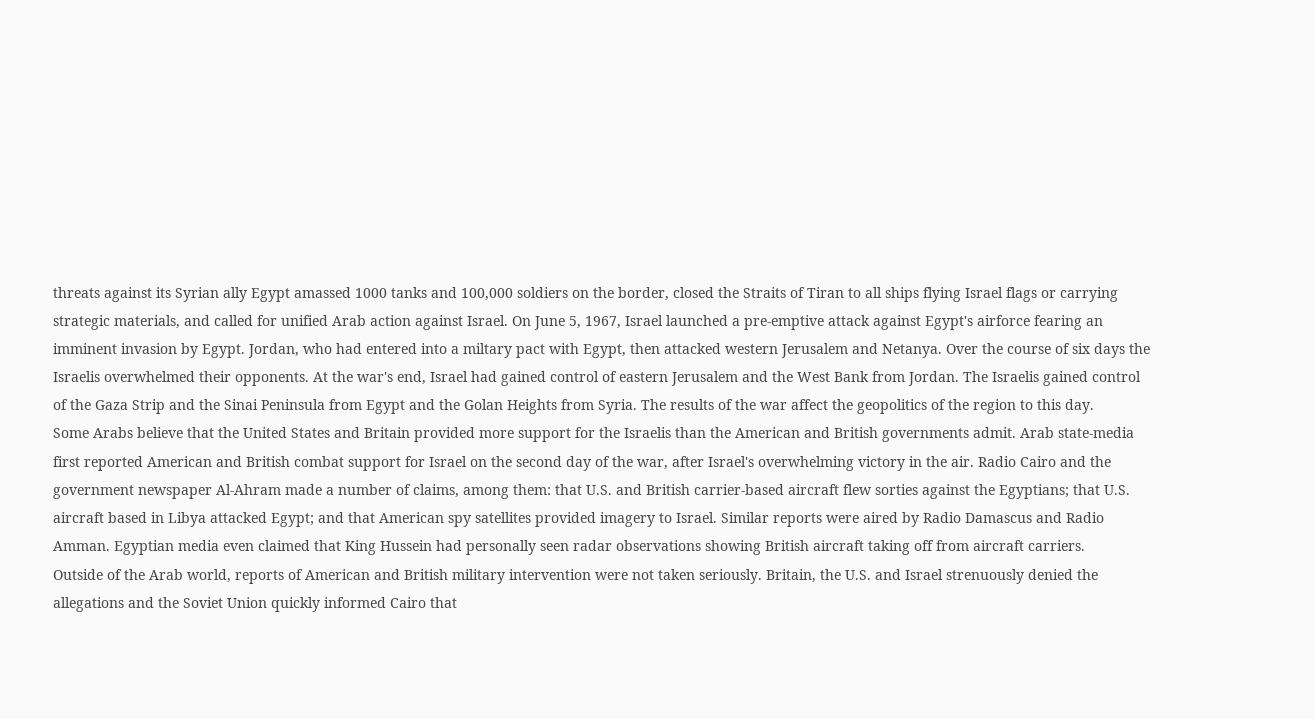threats against its Syrian ally Egypt amassed 1000 tanks and 100,000 soldiers on the border, closed the Straits of Tiran to all ships flying Israel flags or carrying strategic materials, and called for unified Arab action against Israel. On June 5, 1967, Israel launched a pre-emptive attack against Egypt's airforce fearing an imminent invasion by Egypt. Jordan, who had entered into a miltary pact with Egypt, then attacked western Jerusalem and Netanya. Over the course of six days the Israelis overwhelmed their opponents. At the war's end, Israel had gained control of eastern Jerusalem and the West Bank from Jordan. The Israelis gained control of the Gaza Strip and the Sinai Peninsula from Egypt and the Golan Heights from Syria. The results of the war affect the geopolitics of the region to this day.
Some Arabs believe that the United States and Britain provided more support for the Israelis than the American and British governments admit. Arab state-media first reported American and British combat support for Israel on the second day of the war, after Israel's overwhelming victory in the air. Radio Cairo and the government newspaper Al-Ahram made a number of claims, among them: that U.S. and British carrier-based aircraft flew sorties against the Egyptians; that U.S. aircraft based in Libya attacked Egypt; and that American spy satellites provided imagery to Israel. Similar reports were aired by Radio Damascus and Radio Amman. Egyptian media even claimed that King Hussein had personally seen radar observations showing British aircraft taking off from aircraft carriers.
Outside of the Arab world, reports of American and British military intervention were not taken seriously. Britain, the U.S. and Israel strenuously denied the allegations and the Soviet Union quickly informed Cairo that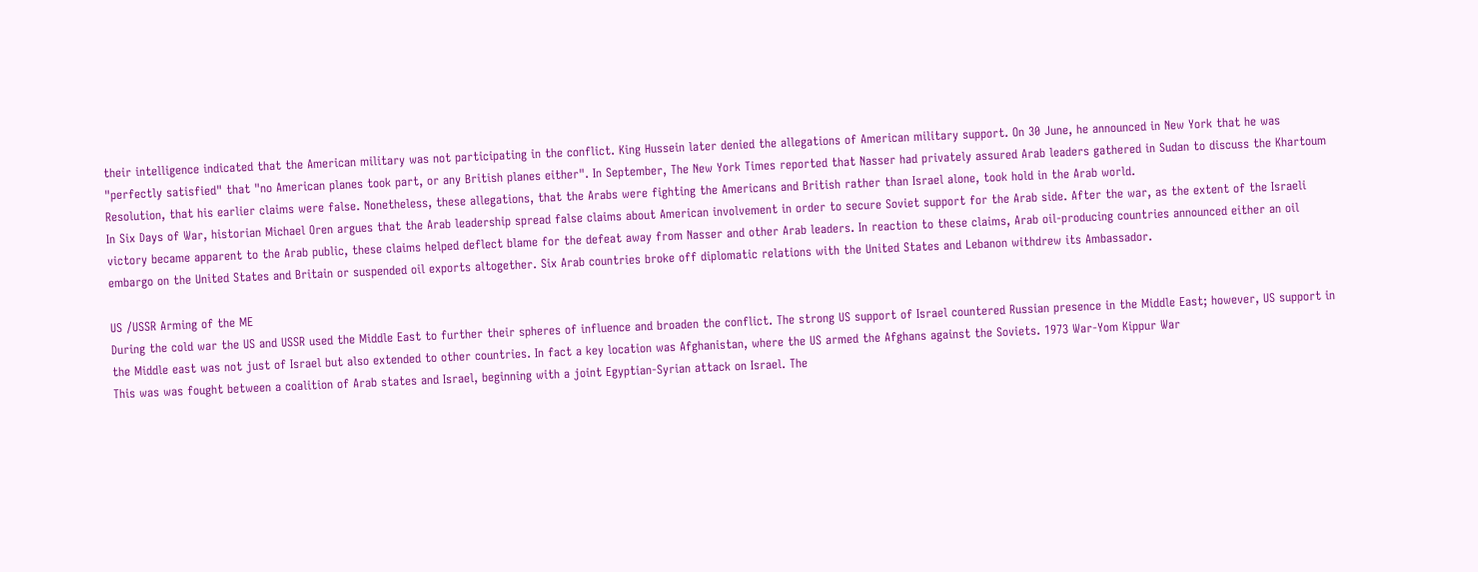their intelligence indicated that the American military was not participating in the conflict. King Hussein later denied the allegations of American military support. On 30 June, he announced in New York that he was "perfectly satisfied" that "no American planes took part, or any British planes either". In September, The New York Times reported that Nasser had privately assured Arab leaders gathered in Sudan to discuss the Khartoum Resolution, that his earlier claims were false. Nonetheless, these allegations, that the Arabs were fighting the Americans and British rather than Israel alone, took hold in the Arab world.
In Six Days of War, historian Michael Oren argues that the Arab leadership spread false claims about American involvement in order to secure Soviet support for the Arab side. After the war, as the extent of the Israeli victory became apparent to the Arab public, these claims helped deflect blame for the defeat away from Nasser and other Arab leaders. In reaction to these claims, Arab oil-producing countries announced either an oil embargo on the United States and Britain or suspended oil exports altogether. Six Arab countries broke off diplomatic relations with the United States and Lebanon withdrew its Ambassador.

US /USSR Arming of the ME
During the cold war the US and USSR used the Middle East to further their spheres of influence and broaden the conflict. The strong US support of Israel countered Russian presence in the Middle East; however, US support in the Middle east was not just of Israel but also extended to other countries. In fact a key location was Afghanistan, where the US armed the Afghans against the Soviets. 1973 War-Yom Kippur War
This was was fought between a coalition of Arab states and Israel, beginning with a joint Egyptian-Syrian attack on Israel. The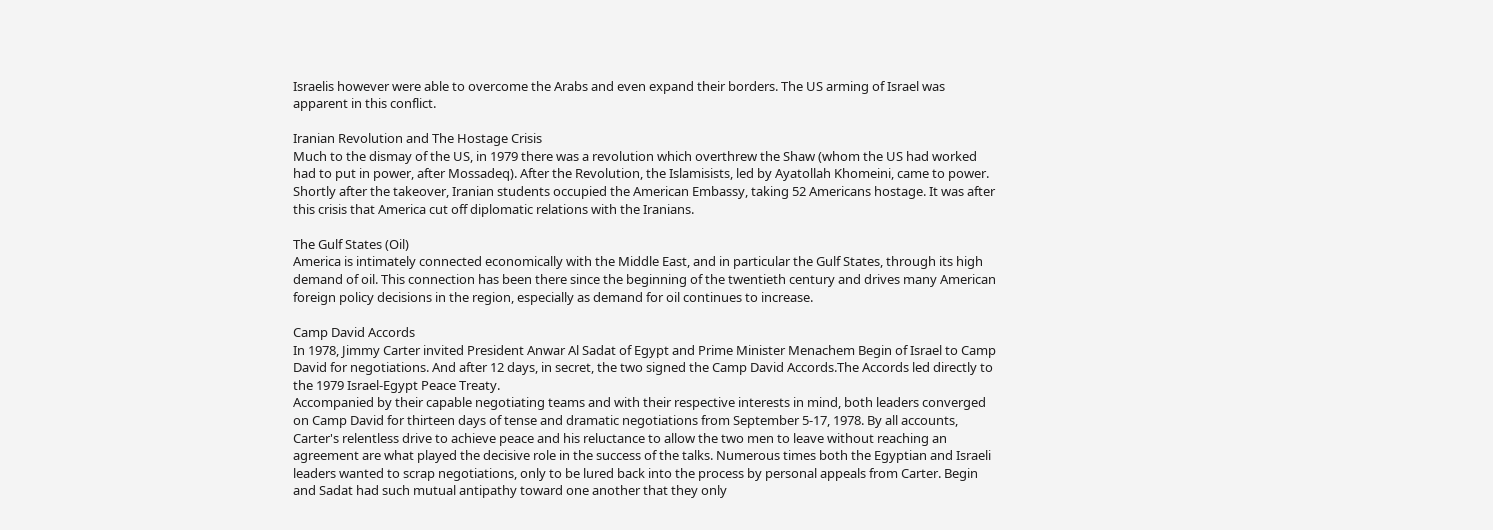Israelis however were able to overcome the Arabs and even expand their borders. The US arming of Israel was apparent in this conflict.

Iranian Revolution and The Hostage Crisis
Much to the dismay of the US, in 1979 there was a revolution which overthrew the Shaw (whom the US had worked had to put in power, after Mossadeq). After the Revolution, the Islamisists, led by Ayatollah Khomeini, came to power. Shortly after the takeover, Iranian students occupied the American Embassy, taking 52 Americans hostage. It was after this crisis that America cut off diplomatic relations with the Iranians.

The Gulf States (Oil)
America is intimately connected economically with the Middle East, and in particular the Gulf States, through its high demand of oil. This connection has been there since the beginning of the twentieth century and drives many American foreign policy decisions in the region, especially as demand for oil continues to increase.

Camp David Accords
In 1978, Jimmy Carter invited President Anwar Al Sadat of Egypt and Prime Minister Menachem Begin of Israel to Camp David for negotiations. And after 12 days, in secret, the two signed the Camp David Accords.The Accords led directly to the 1979 Israel-Egypt Peace Treaty.
Accompanied by their capable negotiating teams and with their respective interests in mind, both leaders converged on Camp David for thirteen days of tense and dramatic negotiations from September 5-17, 1978. By all accounts, Carter's relentless drive to achieve peace and his reluctance to allow the two men to leave without reaching an agreement are what played the decisive role in the success of the talks. Numerous times both the Egyptian and Israeli leaders wanted to scrap negotiations, only to be lured back into the process by personal appeals from Carter. Begin and Sadat had such mutual antipathy toward one another that they only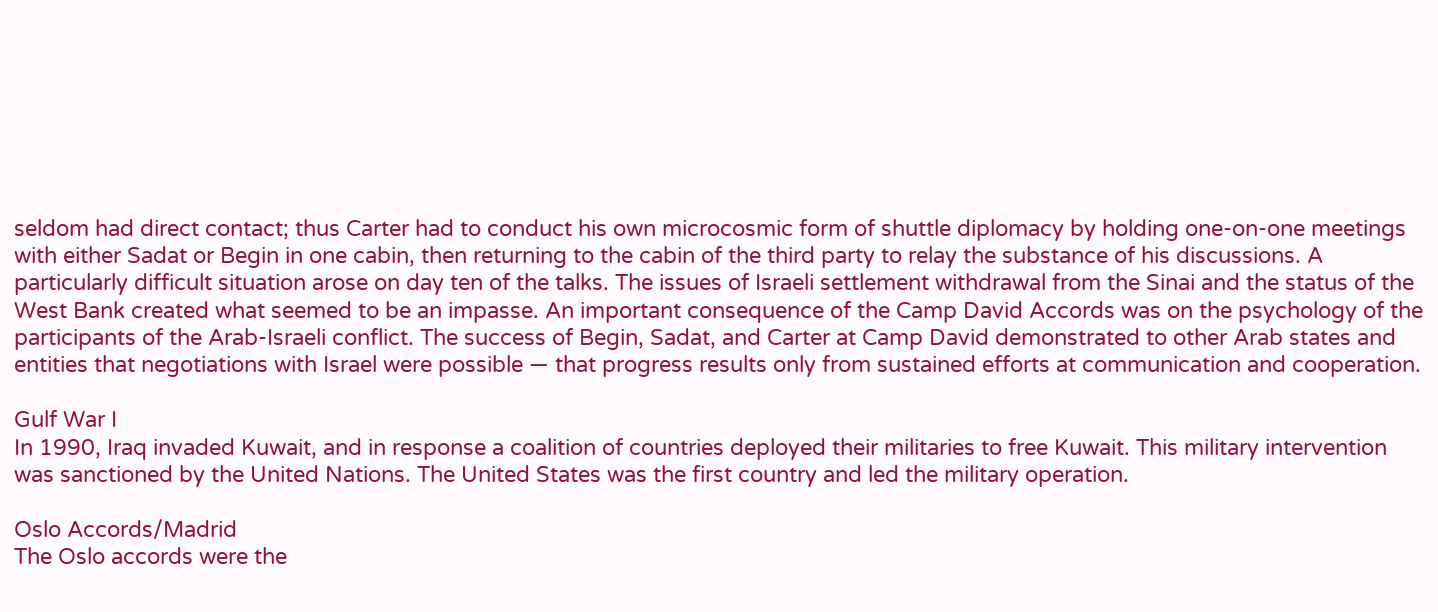seldom had direct contact; thus Carter had to conduct his own microcosmic form of shuttle diplomacy by holding one-on-one meetings with either Sadat or Begin in one cabin, then returning to the cabin of the third party to relay the substance of his discussions. A particularly difficult situation arose on day ten of the talks. The issues of Israeli settlement withdrawal from the Sinai and the status of the West Bank created what seemed to be an impasse. An important consequence of the Camp David Accords was on the psychology of the participants of the Arab-Israeli conflict. The success of Begin, Sadat, and Carter at Camp David demonstrated to other Arab states and entities that negotiations with Israel were possible — that progress results only from sustained efforts at communication and cooperation.

Gulf War I
In 1990, Iraq invaded Kuwait, and in response a coalition of countries deployed their militaries to free Kuwait. This military intervention was sanctioned by the United Nations. The United States was the first country and led the military operation.

Oslo Accords/Madrid
The Oslo accords were the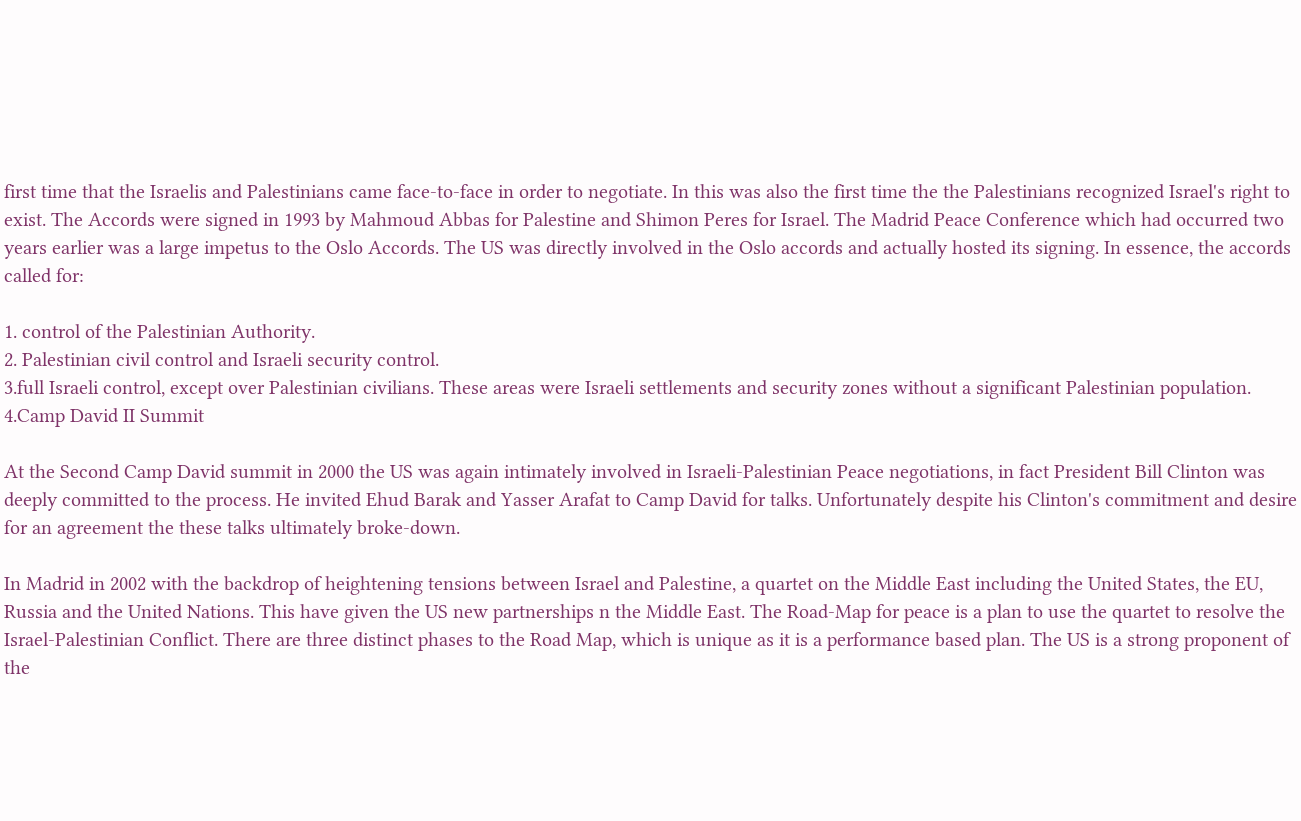first time that the Israelis and Palestinians came face-to-face in order to negotiate. In this was also the first time the the Palestinians recognized Israel's right to exist. The Accords were signed in 1993 by Mahmoud Abbas for Palestine and Shimon Peres for Israel. The Madrid Peace Conference which had occurred two years earlier was a large impetus to the Oslo Accords. The US was directly involved in the Oslo accords and actually hosted its signing. In essence, the accords called for:

1. control of the Palestinian Authority.
2. Palestinian civil control and Israeli security control.
3.full Israeli control, except over Palestinian civilians. These areas were Israeli settlements and security zones without a significant Palestinian population.
4.Camp David II Summit

At the Second Camp David summit in 2000 the US was again intimately involved in Israeli-Palestinian Peace negotiations, in fact President Bill Clinton was deeply committed to the process. He invited Ehud Barak and Yasser Arafat to Camp David for talks. Unfortunately despite his Clinton's commitment and desire for an agreement the these talks ultimately broke-down.

In Madrid in 2002 with the backdrop of heightening tensions between Israel and Palestine, a quartet on the Middle East including the United States, the EU, Russia and the United Nations. This have given the US new partnerships n the Middle East. The Road-Map for peace is a plan to use the quartet to resolve the Israel-Palestinian Conflict. There are three distinct phases to the Road Map, which is unique as it is a performance based plan. The US is a strong proponent of the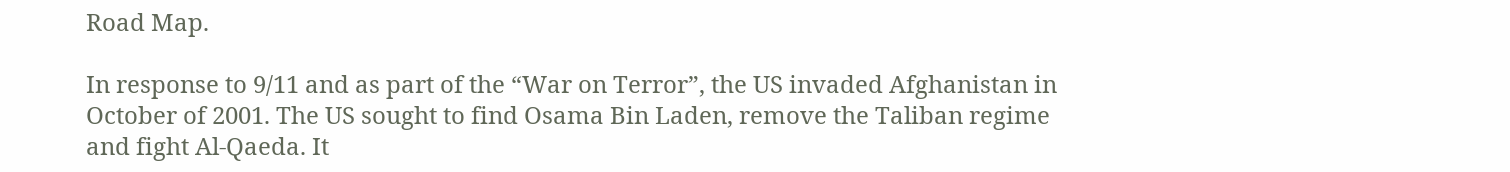Road Map.

In response to 9/11 and as part of the “War on Terror”, the US invaded Afghanistan in October of 2001. The US sought to find Osama Bin Laden, remove the Taliban regime and fight Al-Qaeda. It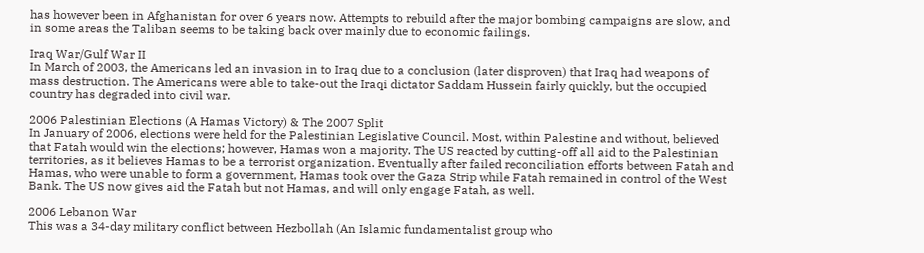has however been in Afghanistan for over 6 years now. Attempts to rebuild after the major bombing campaigns are slow, and in some areas the Taliban seems to be taking back over mainly due to economic failings.

Iraq War/Gulf War II
In March of 2003, the Americans led an invasion in to Iraq due to a conclusion (later disproven) that Iraq had weapons of mass destruction. The Americans were able to take-out the Iraqi dictator Saddam Hussein fairly quickly, but the occupied country has degraded into civil war.

2006 Palestinian Elections (A Hamas Victory) & The 2007 Split
In January of 2006, elections were held for the Palestinian Legislative Council. Most, within Palestine and without, believed that Fatah would win the elections; however, Hamas won a majority. The US reacted by cutting-off all aid to the Palestinian territories, as it believes Hamas to be a terrorist organization. Eventually after failed reconciliation efforts between Fatah and Hamas, who were unable to form a government, Hamas took over the Gaza Strip while Fatah remained in control of the West Bank. The US now gives aid the Fatah but not Hamas, and will only engage Fatah, as well.

2006 Lebanon War
This was a 34-day military conflict between Hezbollah (An Islamic fundamentalist group who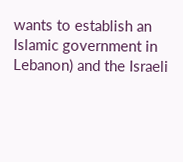wants to establish an Islamic government in Lebanon) and the Israeli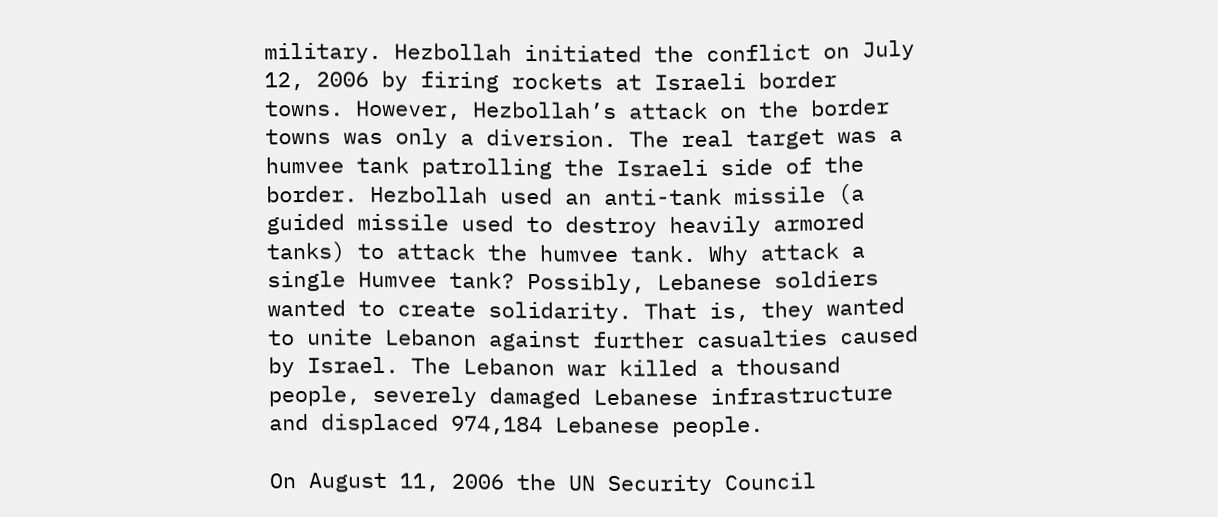military. Hezbollah initiated the conflict on July 12, 2006 by firing rockets at Israeli border towns. However, Hezbollah’s attack on the border towns was only a diversion. The real target was a humvee tank patrolling the Israeli side of the border. Hezbollah used an anti-tank missile (a guided missile used to destroy heavily armored tanks) to attack the humvee tank. Why attack a single Humvee tank? Possibly, Lebanese soldiers wanted to create solidarity. That is, they wanted to unite Lebanon against further casualties caused by Israel. The Lebanon war killed a thousand people, severely damaged Lebanese infrastructure and displaced 974,184 Lebanese people.

On August 11, 2006 the UN Security Council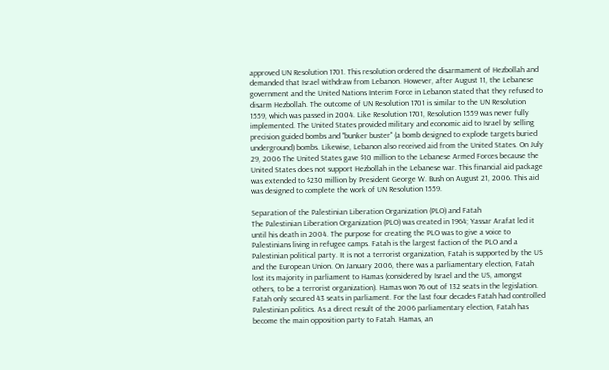approved UN Resolution 1701. This resolution ordered the disarmament of Hezbollah and demanded that Israel withdraw from Lebanon. However, after August 11, the Lebanese government and the United Nations Interim Force in Lebanon stated that they refused to disarm Hezbollah. The outcome of UN Resolution 1701 is similar to the UN Resolution 1559, which was passed in 2004. Like Resolution 1701, Resolution 1559 was never fully implemented. The United States provided military and economic aid to Israel by selling precision guided bombs and "bunker buster" (a bomb designed to explode targets buried underground) bombs. Likewise, Lebanon also received aid from the United States. On July 29, 2006 The United States gave $10 million to the Lebanese Armed Forces because the United States does not support Hezbollah in the Lebanese war. This financial aid package was extended to $230 million by President George W. Bush on August 21, 2006. This aid was designed to complete the work of UN Resolution 1559.

Separation of the Palestinian Liberation Organization (PLO) and Fatah
The Palestinian Liberation Organization (PLO) was created in 1964; Yassar Arafat led it until his death in 2004. The purpose for creating the PLO was to give a voice to Palestinians living in refugee camps. Fatah is the largest faction of the PLO and a Palestinian political party. It is not a terrorist organization, Fatah is supported by the US and the European Union. On January 2006, there was a parliamentary election, Fatah lost its majority in parliament to Hamas (considered by Israel and the US, amongst others, to be a terrorist organization). Hamas won 76 out of 132 seats in the legislation. Fatah only secured 43 seats in parliament. For the last four decades Fatah had controlled Palestinian politics. As a direct result of the 2006 parliamentary election, Fatah has become the main opposition party to Fatah. Hamas, an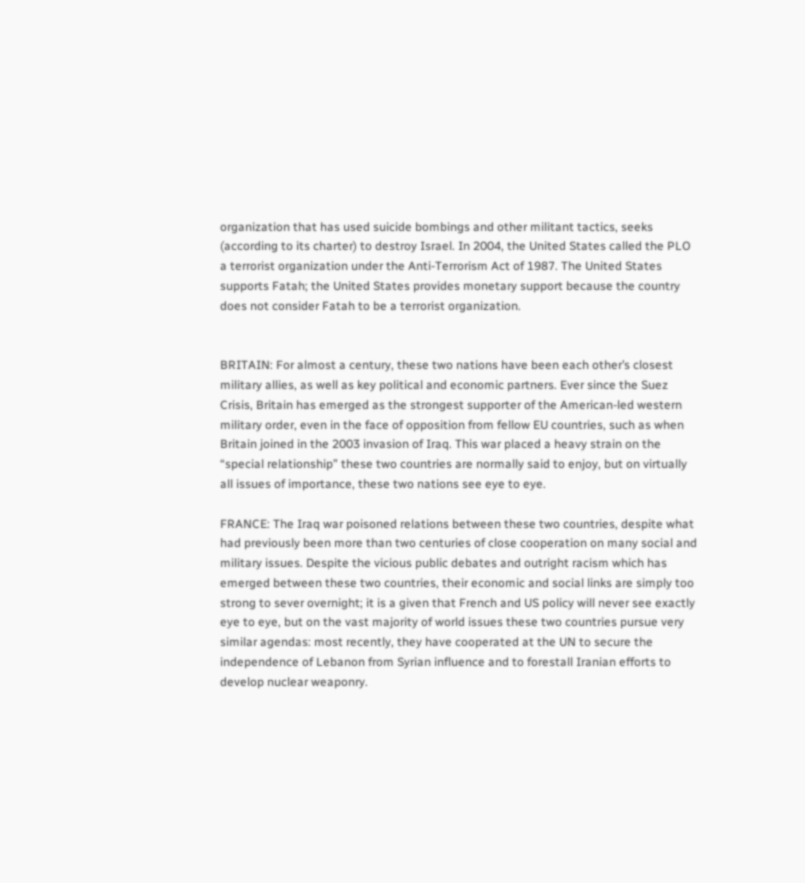organization that has used suicide bombings and other militant tactics, seeks (according to its charter) to destroy Israel. In 2004, the United States called the PLO a terrorist organization under the Anti-Terrorism Act of 1987. The United States supports Fatah; the United States provides monetary support because the country does not consider Fatah to be a terrorist organization.


BRITAIN: For almost a century, these two nations have been each other’s closest military allies, as well as key political and economic partners. Ever since the Suez Crisis, Britain has emerged as the strongest supporter of the American-led western military order, even in the face of opposition from fellow EU countries, such as when Britain joined in the 2003 invasion of Iraq. This war placed a heavy strain on the “special relationship” these two countries are normally said to enjoy, but on virtually all issues of importance, these two nations see eye to eye.

FRANCE: The Iraq war poisoned relations between these two countries, despite what had previously been more than two centuries of close cooperation on many social and military issues. Despite the vicious public debates and outright racism which has emerged between these two countries, their economic and social links are simply too strong to sever overnight; it is a given that French and US policy will never see exactly eye to eye, but on the vast majority of world issues these two countries pursue very similar agendas: most recently, they have cooperated at the UN to secure the independence of Lebanon from Syrian influence and to forestall Iranian efforts to develop nuclear weaponry.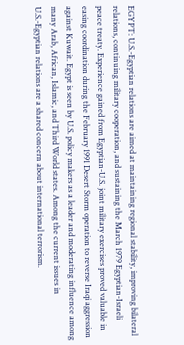EGYPT: U.S.-Egyptian relations are aimed at maintaining regional stability, improving bilateral relations, continuing military cooperation, and sustaining the March 1979 Egyptian-Israeli peace treaty. Experience gained from Egyptian-U.S. joint military exercises proved valuable in easing coordination during the February 1991 Desert Storm operation to reverse Iraqi aggression against Kuwait. Egypt is seen by U.S. policy makers as a leader and moderating influence among many Arab, African, Islamic, and Third World states. Among the current issues in U.S.-Egyptian relations are a shared concern about international terrorism.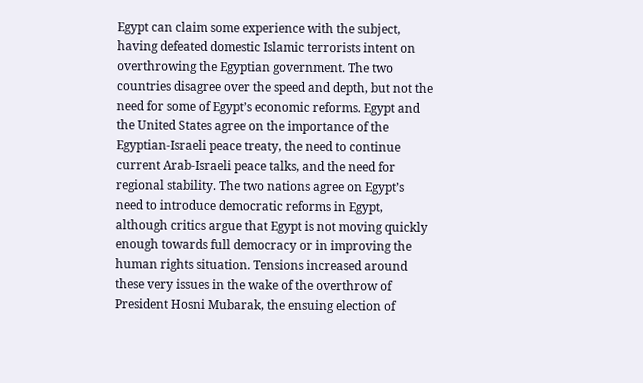Egypt can claim some experience with the subject, having defeated domestic Islamic terrorists intent on overthrowing the Egyptian government. The two countries disagree over the speed and depth, but not the need for some of Egypt’s economic reforms. Egypt and the United States agree on the importance of the Egyptian-Israeli peace treaty, the need to continue current Arab-Israeli peace talks, and the need for regional stability. The two nations agree on Egypt’s need to introduce democratic reforms in Egypt, although critics argue that Egypt is not moving quickly enough towards full democracy or in improving the human rights situation. Tensions increased around these very issues in the wake of the overthrow of President Hosni Mubarak, the ensuing election of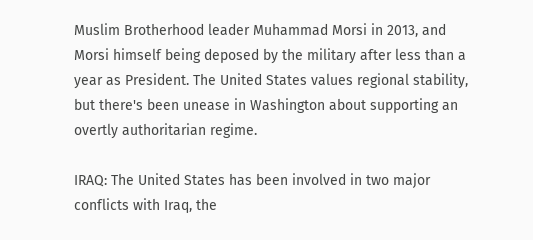Muslim Brotherhood leader Muhammad Morsi in 2013, and Morsi himself being deposed by the military after less than a year as President. The United States values regional stability, but there's been unease in Washington about supporting an overtly authoritarian regime.

IRAQ: The United States has been involved in two major conflicts with Iraq, the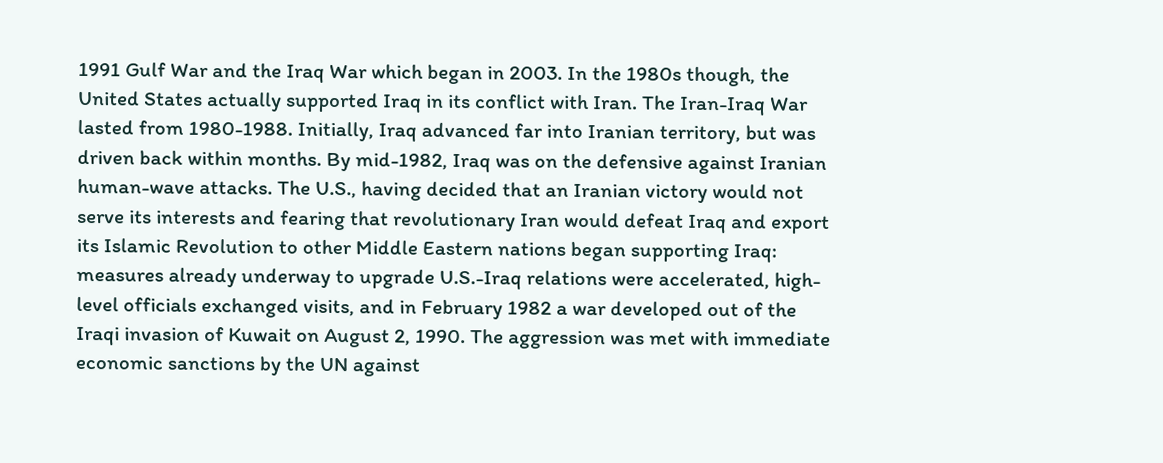1991 Gulf War and the Iraq War which began in 2003. In the 1980s though, the United States actually supported Iraq in its conflict with Iran. The Iran-Iraq War lasted from 1980-1988. Initially, Iraq advanced far into Iranian territory, but was driven back within months. By mid-1982, Iraq was on the defensive against Iranian human-wave attacks. The U.S., having decided that an Iranian victory would not serve its interests and fearing that revolutionary Iran would defeat Iraq and export its Islamic Revolution to other Middle Eastern nations began supporting Iraq: measures already underway to upgrade U.S.-Iraq relations were accelerated, high-level officials exchanged visits, and in February 1982 a war developed out of the Iraqi invasion of Kuwait on August 2, 1990. The aggression was met with immediate economic sanctions by the UN against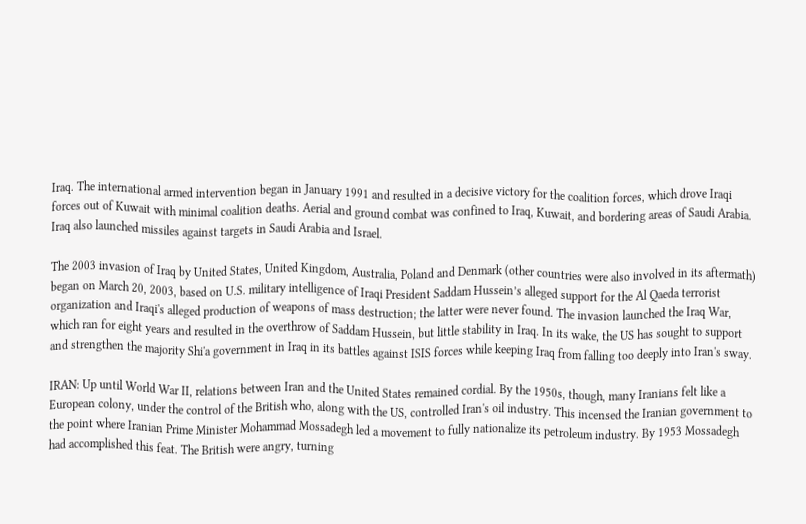Iraq. The international armed intervention began in January 1991 and resulted in a decisive victory for the coalition forces, which drove Iraqi forces out of Kuwait with minimal coalition deaths. Aerial and ground combat was confined to Iraq, Kuwait, and bordering areas of Saudi Arabia. Iraq also launched missiles against targets in Saudi Arabia and Israel.

The 2003 invasion of Iraq by United States, United Kingdom, Australia, Poland and Denmark (other countries were also involved in its aftermath) began on March 20, 2003, based on U.S. military intelligence of Iraqi President Saddam Hussein’s alleged support for the Al Qaeda terrorist organization and Iraqi's alleged production of weapons of mass destruction; the latter were never found. The invasion launched the Iraq War, which ran for eight years and resulted in the overthrow of Saddam Hussein, but little stability in Iraq. In its wake, the US has sought to support and strengthen the majority Shi'a government in Iraq in its battles against ISIS forces while keeping Iraq from falling too deeply into Iran's sway.

IRAN: Up until World War II, relations between Iran and the United States remained cordial. By the 1950s, though, many Iranians felt like a European colony, under the control of the British who, along with the US, controlled Iran's oil industry. This incensed the Iranian government to the point where Iranian Prime Minister Mohammad Mossadegh led a movement to fully nationalize its petroleum industry. By 1953 Mossadegh had accomplished this feat. The British were angry, turning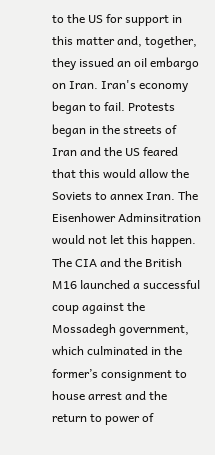to the US for support in this matter and, together, they issued an oil embargo on Iran. Iran's economy began to fail. Protests began in the streets of Iran and the US feared that this would allow the Soviets to annex Iran. The Eisenhower Adminsitration would not let this happen. The CIA and the British M16 launched a successful coup against the Mossadegh government, which culminated in the former’s consignment to house arrest and the return to power of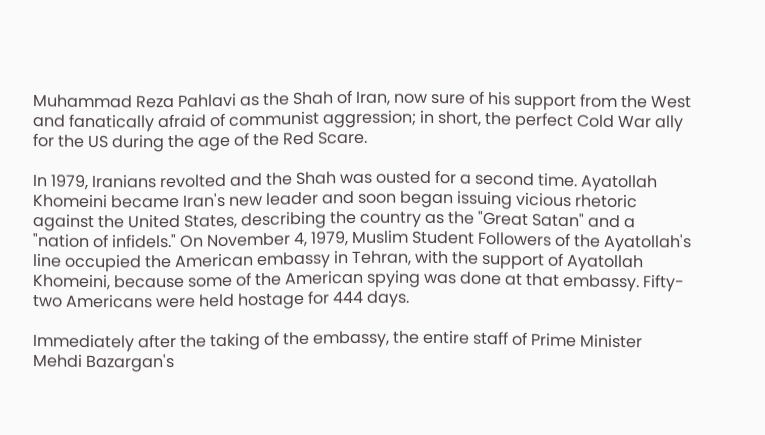Muhammad Reza Pahlavi as the Shah of Iran, now sure of his support from the West and fanatically afraid of communist aggression; in short, the perfect Cold War ally for the US during the age of the Red Scare.

In 1979, Iranians revolted and the Shah was ousted for a second time. Ayatollah Khomeini became Iran's new leader and soon began issuing vicious rhetoric against the United States, describing the country as the "Great Satan" and a "nation of infidels." On November 4, 1979, Muslim Student Followers of the Ayatollah's line occupied the American embassy in Tehran, with the support of Ayatollah Khomeini, because some of the American spying was done at that embassy. Fifty-two Americans were held hostage for 444 days.

Immediately after the taking of the embassy, the entire staff of Prime Minister Mehdi Bazargan's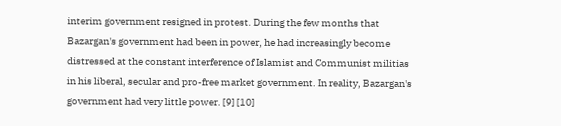interim government resigned in protest. During the few months that Bazargan's government had been in power, he had increasingly become distressed at the constant interference of Islamist and Communist militias in his liberal, secular and pro-free market government. In reality, Bazargan's government had very little power. [9] [10]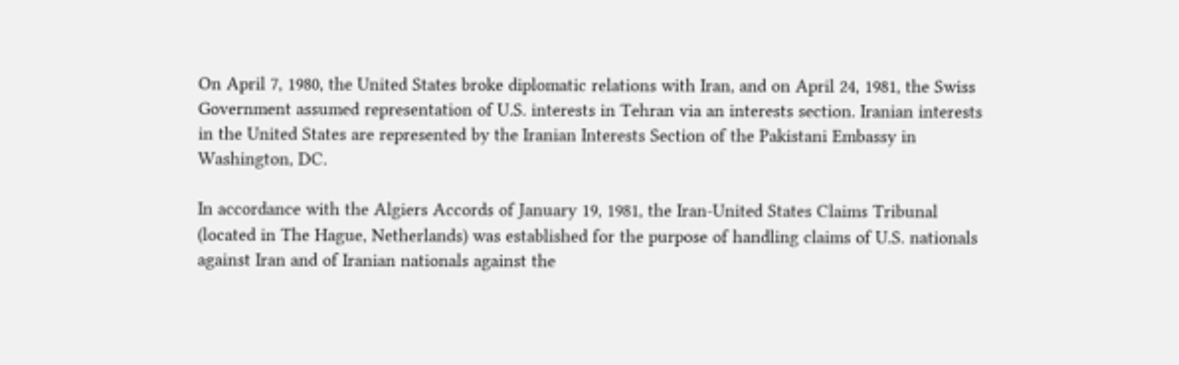On April 7, 1980, the United States broke diplomatic relations with Iran, and on April 24, 1981, the Swiss Government assumed representation of U.S. interests in Tehran via an interests section. Iranian interests in the United States are represented by the Iranian Interests Section of the Pakistani Embassy in Washington, DC.

In accordance with the Algiers Accords of January 19, 1981, the Iran-United States Claims Tribunal (located in The Hague, Netherlands) was established for the purpose of handling claims of U.S. nationals against Iran and of Iranian nationals against the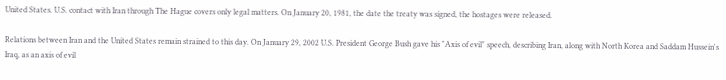United States. U.S. contact with Iran through The Hague covers only legal matters. On January 20, 1981, the date the treaty was signed, the hostages were released.

Relations between Iran and the United States remain strained to this day. On January 29, 2002 U.S. President George Bush gave his "Axis of evil" speech, describing Iran, along with North Korea and Saddam Hussein's Iraq, as an axis of evil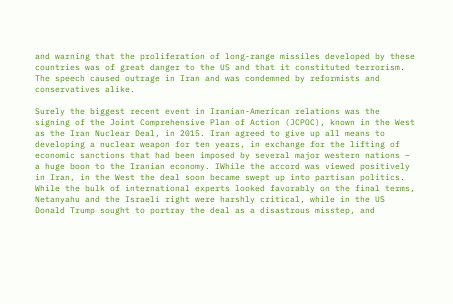and warning that the proliferation of long-range missiles developed by these countries was of great danger to the US and that it constituted terrorism. The speech caused outrage in Iran and was condemned by reformists and conservatives alike.

Surely the biggest recent event in Iranian-American relations was the signing of the Joint Comprehensive Plan of Action (JCPOC), known in the West as the Iran Nuclear Deal, in 2015. Iran agreed to give up all means to developing a nuclear weapon for ten years, in exchange for the lifting of economic sanctions that had been imposed by several major western nations – a huge boon to the Iranian economy. IWhile the accord was viewed positively in Iran, in the West the deal soon became swept up into partisan politics. While the bulk of international experts looked favorably on the final terms, Netanyahu and the Israeli right were harshly critical, while in the US Donald Trump sought to portray the deal as a disastrous misstep, and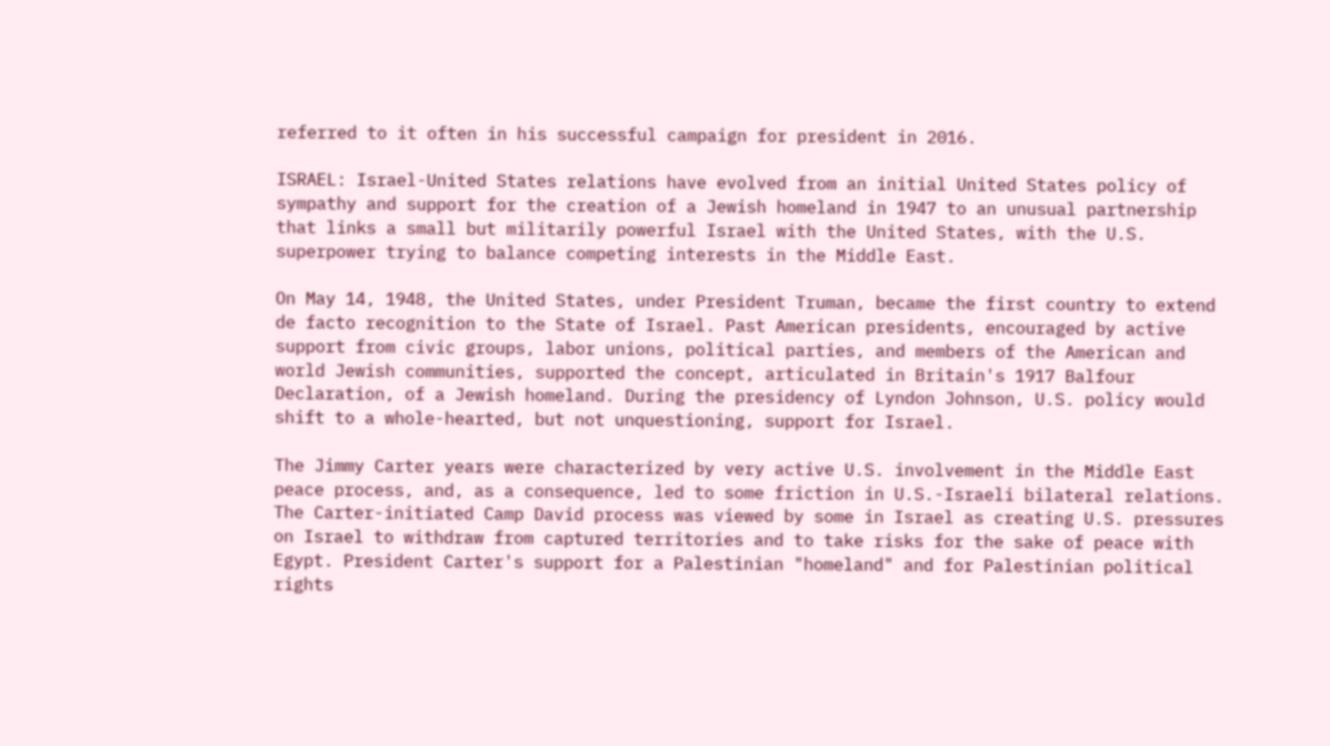referred to it often in his successful campaign for president in 2016.

ISRAEL: Israel-United States relations have evolved from an initial United States policy of sympathy and support for the creation of a Jewish homeland in 1947 to an unusual partnership that links a small but militarily powerful Israel with the United States, with the U.S. superpower trying to balance competing interests in the Middle East.

On May 14, 1948, the United States, under President Truman, became the first country to extend de facto recognition to the State of Israel. Past American presidents, encouraged by active support from civic groups, labor unions, political parties, and members of the American and world Jewish communities, supported the concept, articulated in Britain's 1917 Balfour Declaration, of a Jewish homeland. During the presidency of Lyndon Johnson, U.S. policy would shift to a whole-hearted, but not unquestioning, support for Israel.

The Jimmy Carter years were characterized by very active U.S. involvement in the Middle East peace process, and, as a consequence, led to some friction in U.S.-Israeli bilateral relations. The Carter-initiated Camp David process was viewed by some in Israel as creating U.S. pressures on Israel to withdraw from captured territories and to take risks for the sake of peace with Egypt. President Carter's support for a Palestinian "homeland" and for Palestinian political rights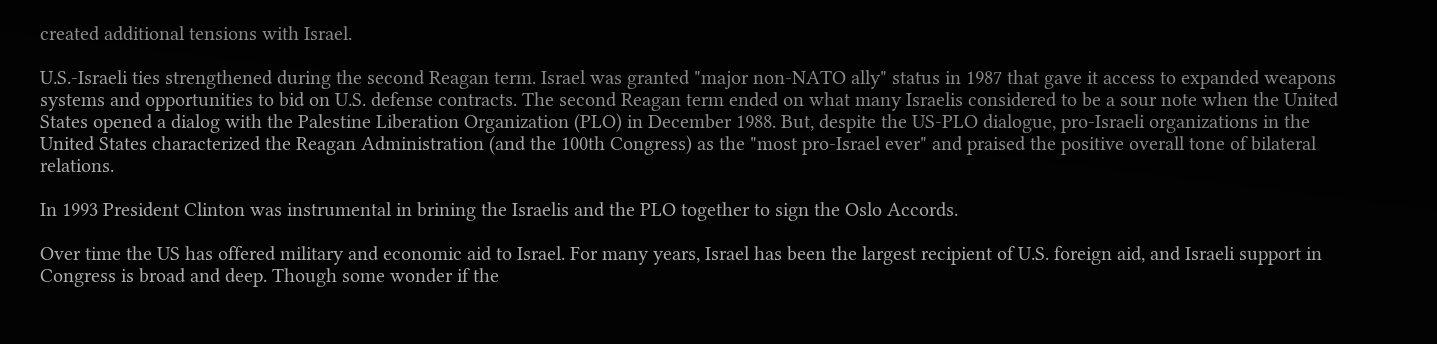created additional tensions with Israel.

U.S.-Israeli ties strengthened during the second Reagan term. Israel was granted "major non-NATO ally" status in 1987 that gave it access to expanded weapons systems and opportunities to bid on U.S. defense contracts. The second Reagan term ended on what many Israelis considered to be a sour note when the United States opened a dialog with the Palestine Liberation Organization (PLO) in December 1988. But, despite the US-PLO dialogue, pro-Israeli organizations in the United States characterized the Reagan Administration (and the 100th Congress) as the "most pro-Israel ever" and praised the positive overall tone of bilateral relations.

In 1993 President Clinton was instrumental in brining the Israelis and the PLO together to sign the Oslo Accords.

Over time the US has offered military and economic aid to Israel. For many years, Israel has been the largest recipient of U.S. foreign aid, and Israeli support in Congress is broad and deep. Though some wonder if the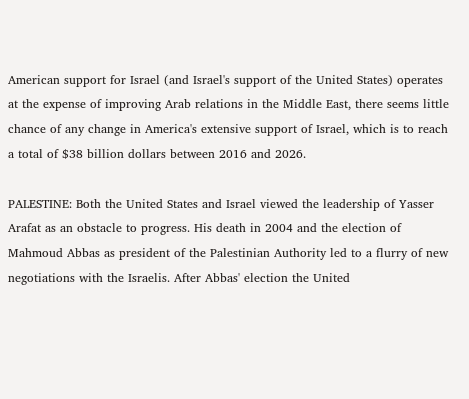American support for Israel (and Israel's support of the United States) operates at the expense of improving Arab relations in the Middle East, there seems little chance of any change in America's extensive support of Israel, which is to reach a total of $38 billion dollars between 2016 and 2026.

PALESTINE: Both the United States and Israel viewed the leadership of Yasser Arafat as an obstacle to progress. His death in 2004 and the election of Mahmoud Abbas as president of the Palestinian Authority led to a flurry of new negotiations with the Israelis. After Abbas' election the United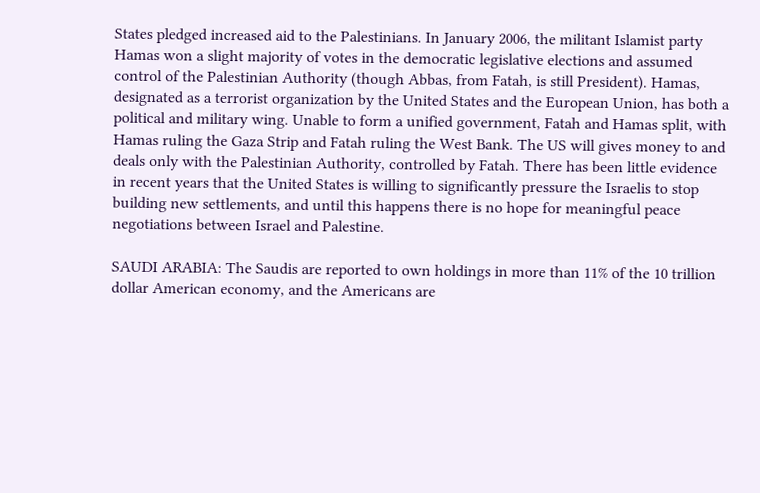States pledged increased aid to the Palestinians. In January 2006, the militant Islamist party Hamas won a slight majority of votes in the democratic legislative elections and assumed control of the Palestinian Authority (though Abbas, from Fatah, is still President). Hamas, designated as a terrorist organization by the United States and the European Union, has both a political and military wing. Unable to form a unified government, Fatah and Hamas split, with Hamas ruling the Gaza Strip and Fatah ruling the West Bank. The US will gives money to and deals only with the Palestinian Authority, controlled by Fatah. There has been little evidence in recent years that the United States is willing to significantly pressure the Israelis to stop building new settlements, and until this happens there is no hope for meaningful peace negotiations between Israel and Palestine.

SAUDI ARABIA: The Saudis are reported to own holdings in more than 11% of the 10 trillion dollar American economy, and the Americans are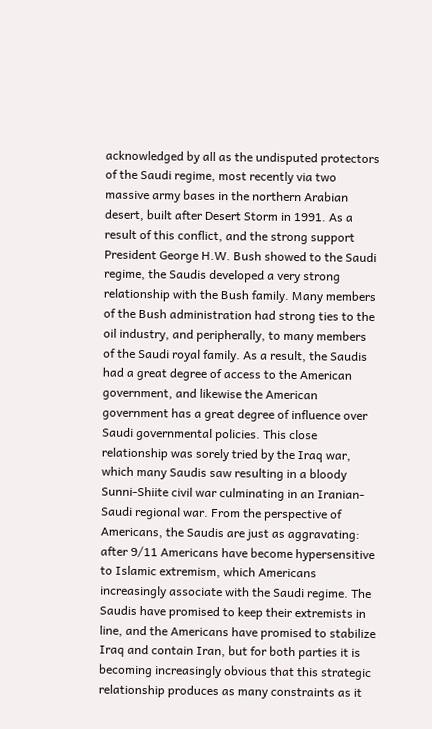acknowledged by all as the undisputed protectors of the Saudi regime, most recently via two massive army bases in the northern Arabian desert, built after Desert Storm in 1991. As a result of this conflict, and the strong support President George H.W. Bush showed to the Saudi regime, the Saudis developed a very strong relationship with the Bush family. Many members of the Bush administration had strong ties to the oil industry, and peripherally, to many members of the Saudi royal family. As a result, the Saudis had a great degree of access to the American government, and likewise the American government has a great degree of influence over Saudi governmental policies. This close relationship was sorely tried by the Iraq war, which many Saudis saw resulting in a bloody Sunni-Shiite civil war culminating in an Iranian-Saudi regional war. From the perspective of Americans, the Saudis are just as aggravating: after 9/11 Americans have become hypersensitive to Islamic extremism, which Americans increasingly associate with the Saudi regime. The Saudis have promised to keep their extremists in line, and the Americans have promised to stabilize Iraq and contain Iran, but for both parties it is becoming increasingly obvious that this strategic relationship produces as many constraints as it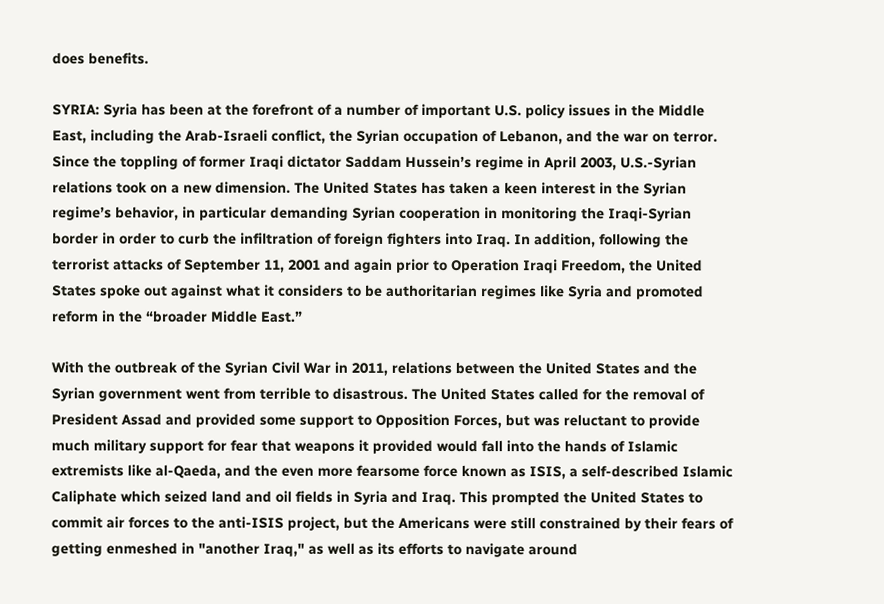does benefits.

SYRIA: Syria has been at the forefront of a number of important U.S. policy issues in the Middle East, including the Arab-Israeli conflict, the Syrian occupation of Lebanon, and the war on terror. Since the toppling of former Iraqi dictator Saddam Hussein’s regime in April 2003, U.S.-Syrian relations took on a new dimension. The United States has taken a keen interest in the Syrian regime’s behavior, in particular demanding Syrian cooperation in monitoring the Iraqi-Syrian border in order to curb the infiltration of foreign fighters into Iraq. In addition, following the terrorist attacks of September 11, 2001 and again prior to Operation Iraqi Freedom, the United States spoke out against what it considers to be authoritarian regimes like Syria and promoted reform in the “broader Middle East.”

With the outbreak of the Syrian Civil War in 2011, relations between the United States and the Syrian government went from terrible to disastrous. The United States called for the removal of President Assad and provided some support to Opposition Forces, but was reluctant to provide much military support for fear that weapons it provided would fall into the hands of Islamic extremists like al-Qaeda, and the even more fearsome force known as ISIS, a self-described Islamic Caliphate which seized land and oil fields in Syria and Iraq. This prompted the United States to commit air forces to the anti-ISIS project, but the Americans were still constrained by their fears of getting enmeshed in "another Iraq," as well as its efforts to navigate around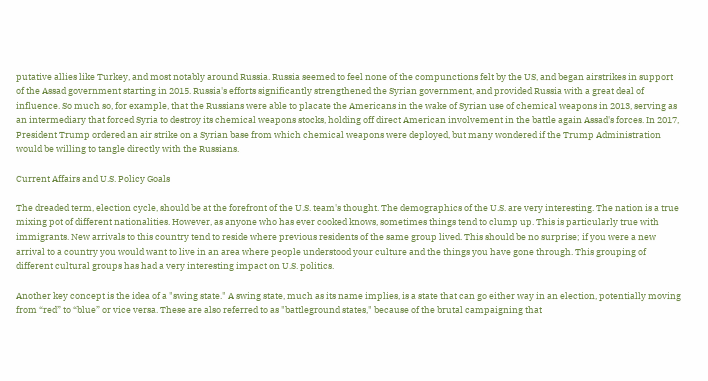putative allies like Turkey, and most notably around Russia. Russia seemed to feel none of the compunctions felt by the US, and began airstrikes in support of the Assad government starting in 2015. Russia's efforts significantly strengthened the Syrian government, and provided Russia with a great deal of influence. So much so, for example, that the Russians were able to placate the Americans in the wake of Syrian use of chemical weapons in 2013, serving as an intermediary that forced Syria to destroy its chemical weapons stocks, holding off direct American involvement in the battle again Assad's forces. In 2017, President Trump ordered an air strike on a Syrian base from which chemical weapons were deployed, but many wondered if the Trump Administration would be willing to tangle directly with the Russians.

Current Affairs and U.S. Policy Goals

The dreaded term, election cycle, should be at the forefront of the U.S. team's thought. The demographics of the U.S. are very interesting. The nation is a true mixing pot of different nationalities. However, as anyone who has ever cooked knows, sometimes things tend to clump up. This is particularly true with immigrants. New arrivals to this country tend to reside where previous residents of the same group lived. This should be no surprise; if you were a new arrival to a country you would want to live in an area where people understood your culture and the things you have gone through. This grouping of different cultural groups has had a very interesting impact on U.S. politics.

Another key concept is the idea of a "swing state." A swing state, much as its name implies, is a state that can go either way in an election, potentially moving from “red” to “blue” or vice versa. These are also referred to as "battleground states," because of the brutal campaigning that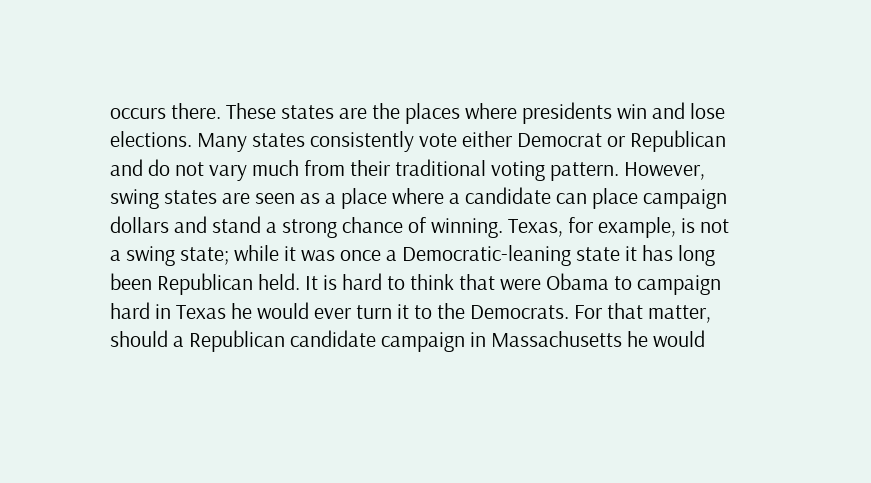occurs there. These states are the places where presidents win and lose elections. Many states consistently vote either Democrat or Republican and do not vary much from their traditional voting pattern. However, swing states are seen as a place where a candidate can place campaign dollars and stand a strong chance of winning. Texas, for example, is not a swing state; while it was once a Democratic-leaning state it has long been Republican held. It is hard to think that were Obama to campaign hard in Texas he would ever turn it to the Democrats. For that matter, should a Republican candidate campaign in Massachusetts he would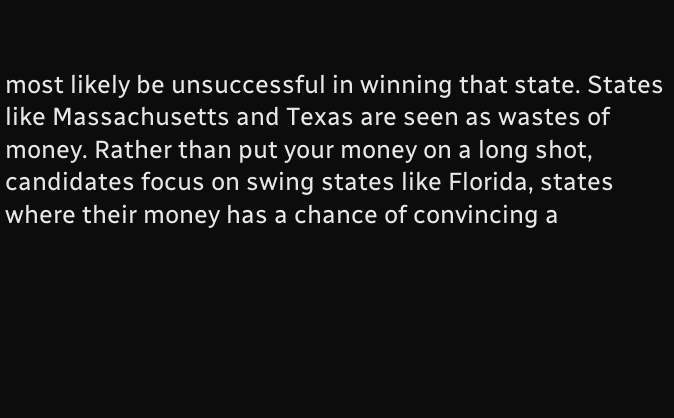most likely be unsuccessful in winning that state. States like Massachusetts and Texas are seen as wastes of money. Rather than put your money on a long shot, candidates focus on swing states like Florida, states where their money has a chance of convincing a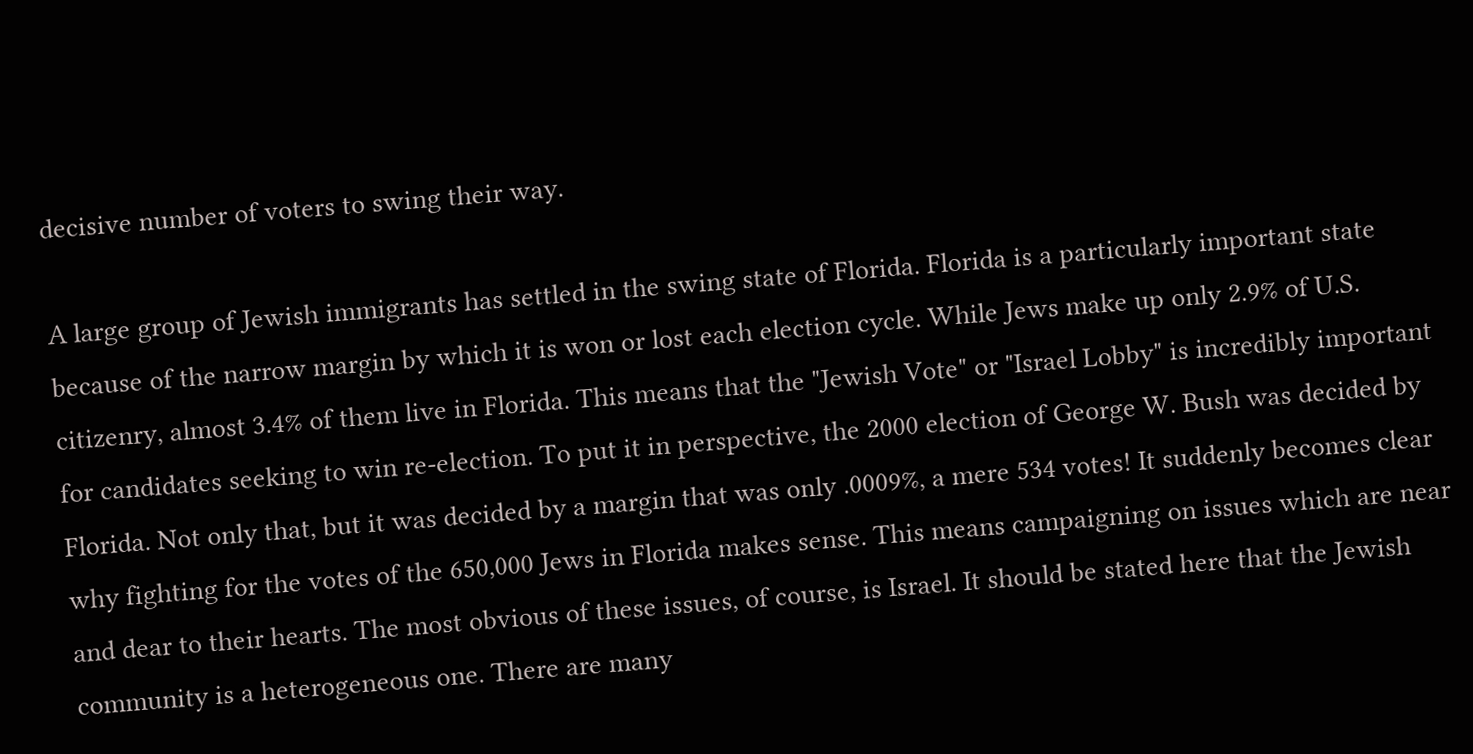decisive number of voters to swing their way.

A large group of Jewish immigrants has settled in the swing state of Florida. Florida is a particularly important state because of the narrow margin by which it is won or lost each election cycle. While Jews make up only 2.9% of U.S. citizenry, almost 3.4% of them live in Florida. This means that the "Jewish Vote" or "Israel Lobby" is incredibly important for candidates seeking to win re-election. To put it in perspective, the 2000 election of George W. Bush was decided by Florida. Not only that, but it was decided by a margin that was only .0009%, a mere 534 votes! It suddenly becomes clear why fighting for the votes of the 650,000 Jews in Florida makes sense. This means campaigning on issues which are near and dear to their hearts. The most obvious of these issues, of course, is Israel. It should be stated here that the Jewish community is a heterogeneous one. There are many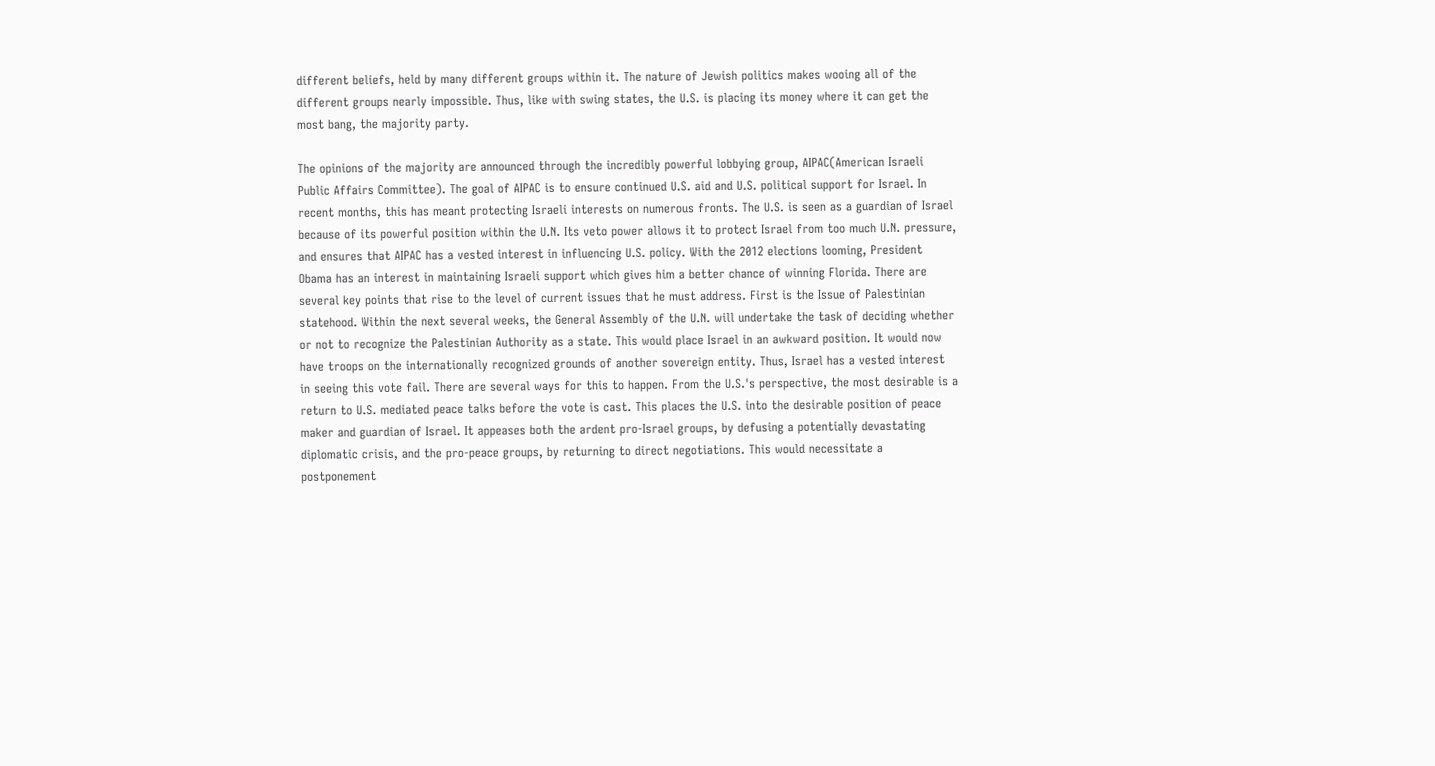different beliefs, held by many different groups within it. The nature of Jewish politics makes wooing all of the different groups nearly impossible. Thus, like with swing states, the U.S. is placing its money where it can get the most bang, the majority party.

The opinions of the majority are announced through the incredibly powerful lobbying group, AIPAC(American Israeli Public Affairs Committee). The goal of AIPAC is to ensure continued U.S. aid and U.S. political support for Israel. In recent months, this has meant protecting Israeli interests on numerous fronts. The U.S. is seen as a guardian of Israel because of its powerful position within the U.N. Its veto power allows it to protect Israel from too much U.N. pressure, and ensures that AIPAC has a vested interest in influencing U.S. policy. With the 2012 elections looming, President Obama has an interest in maintaining Israeli support which gives him a better chance of winning Florida. There are several key points that rise to the level of current issues that he must address. First is the Issue of Palestinian statehood. Within the next several weeks, the General Assembly of the U.N. will undertake the task of deciding whether or not to recognize the Palestinian Authority as a state. This would place Israel in an awkward position. It would now have troops on the internationally recognized grounds of another sovereign entity. Thus, Israel has a vested interest in seeing this vote fail. There are several ways for this to happen. From the U.S.'s perspective, the most desirable is a return to U.S. mediated peace talks before the vote is cast. This places the U.S. into the desirable position of peace maker and guardian of Israel. It appeases both the ardent pro-Israel groups, by defusing a potentially devastating diplomatic crisis, and the pro-peace groups, by returning to direct negotiations. This would necessitate a postponement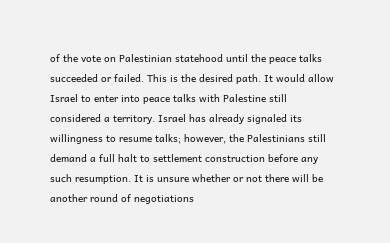of the vote on Palestinian statehood until the peace talks succeeded or failed. This is the desired path. It would allow Israel to enter into peace talks with Palestine still considered a territory. Israel has already signaled its willingness to resume talks; however, the Palestinians still demand a full halt to settlement construction before any such resumption. It is unsure whether or not there will be another round of negotiations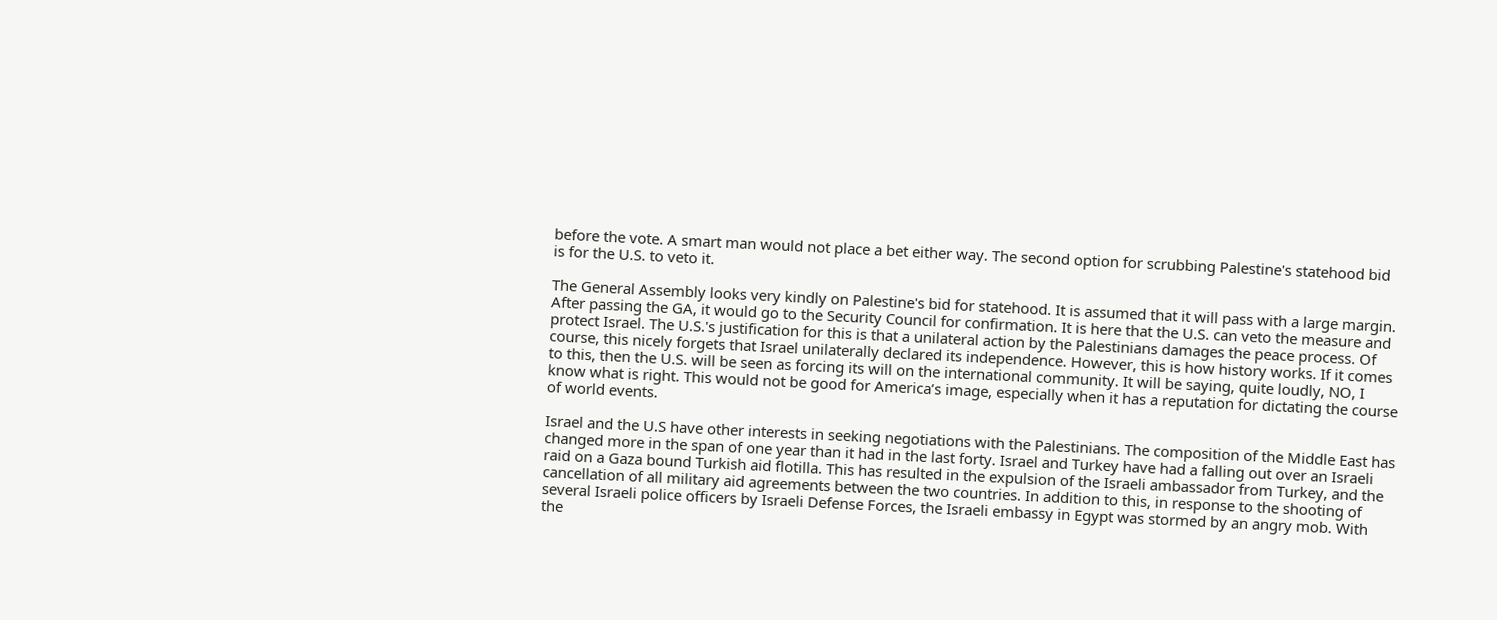before the vote. A smart man would not place a bet either way. The second option for scrubbing Palestine's statehood bid is for the U.S. to veto it.

The General Assembly looks very kindly on Palestine's bid for statehood. It is assumed that it will pass with a large margin. After passing the GA, it would go to the Security Council for confirmation. It is here that the U.S. can veto the measure and protect Israel. The U.S.'s justification for this is that a unilateral action by the Palestinians damages the peace process. Of course, this nicely forgets that Israel unilaterally declared its independence. However, this is how history works. If it comes to this, then the U.S. will be seen as forcing its will on the international community. It will be saying, quite loudly, NO, I know what is right. This would not be good for America’s image, especially when it has a reputation for dictating the course of world events.

Israel and the U.S have other interests in seeking negotiations with the Palestinians. The composition of the Middle East has changed more in the span of one year than it had in the last forty. Israel and Turkey have had a falling out over an Israeli raid on a Gaza bound Turkish aid flotilla. This has resulted in the expulsion of the Israeli ambassador from Turkey, and the cancellation of all military aid agreements between the two countries. In addition to this, in response to the shooting of several Israeli police officers by Israeli Defense Forces, the Israeli embassy in Egypt was stormed by an angry mob. With the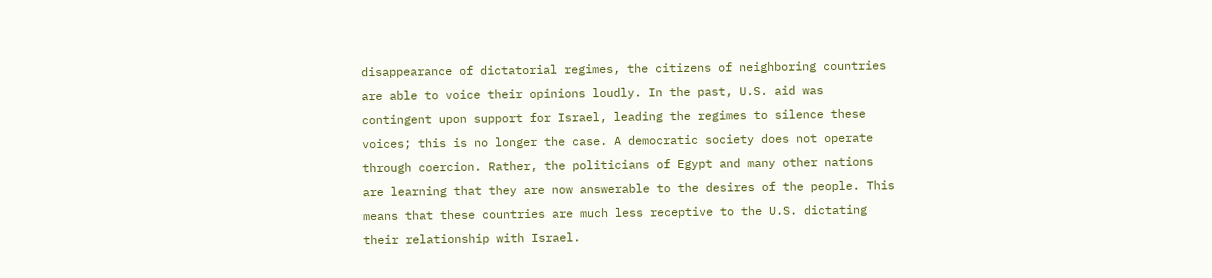disappearance of dictatorial regimes, the citizens of neighboring countries are able to voice their opinions loudly. In the past, U.S. aid was contingent upon support for Israel, leading the regimes to silence these voices; this is no longer the case. A democratic society does not operate through coercion. Rather, the politicians of Egypt and many other nations are learning that they are now answerable to the desires of the people. This means that these countries are much less receptive to the U.S. dictating their relationship with Israel.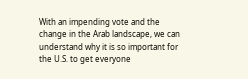With an impending vote and the change in the Arab landscape, we can understand why it is so important for the U.S. to get everyone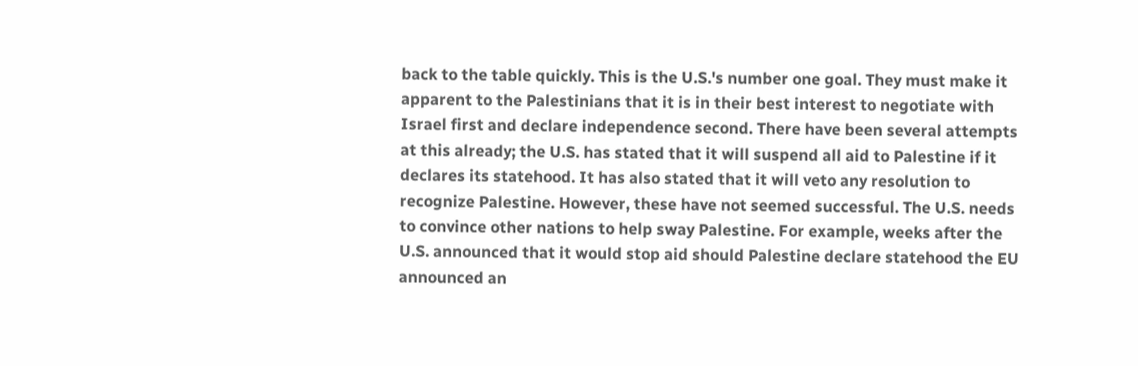back to the table quickly. This is the U.S.'s number one goal. They must make it apparent to the Palestinians that it is in their best interest to negotiate with Israel first and declare independence second. There have been several attempts at this already; the U.S. has stated that it will suspend all aid to Palestine if it declares its statehood. It has also stated that it will veto any resolution to recognize Palestine. However, these have not seemed successful. The U.S. needs to convince other nations to help sway Palestine. For example, weeks after the U.S. announced that it would stop aid should Palestine declare statehood the EU announced an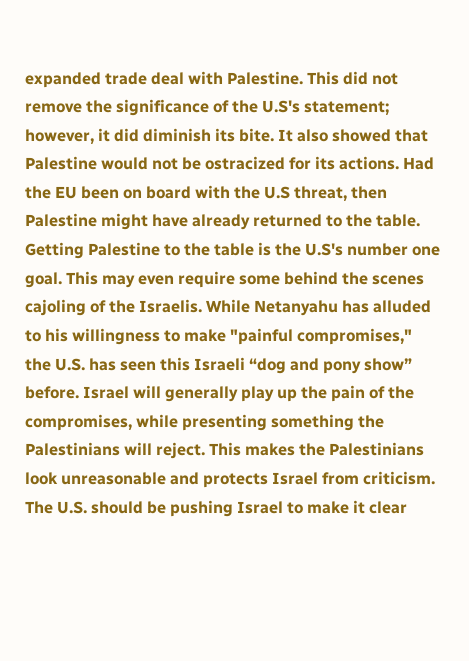expanded trade deal with Palestine. This did not remove the significance of the U.S's statement; however, it did diminish its bite. It also showed that Palestine would not be ostracized for its actions. Had the EU been on board with the U.S threat, then Palestine might have already returned to the table. Getting Palestine to the table is the U.S's number one goal. This may even require some behind the scenes cajoling of the Israelis. While Netanyahu has alluded to his willingness to make "painful compromises," the U.S. has seen this Israeli “dog and pony show” before. Israel will generally play up the pain of the compromises, while presenting something the Palestinians will reject. This makes the Palestinians look unreasonable and protects Israel from criticism. The U.S. should be pushing Israel to make it clear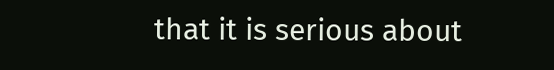that it is serious about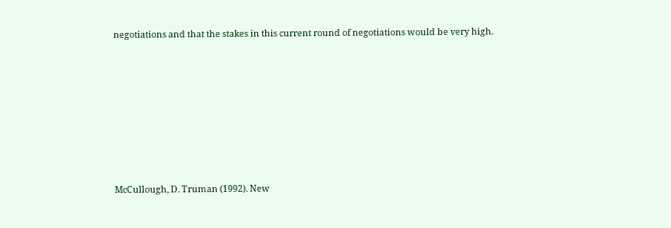negotiations and that the stakes in this current round of negotiations would be very high.









McCullough, D. Truman (1992). New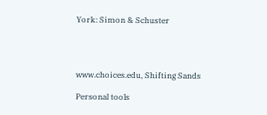York: Simon & Schuster




www.choices.edu, Shifting Sands

Personal tools